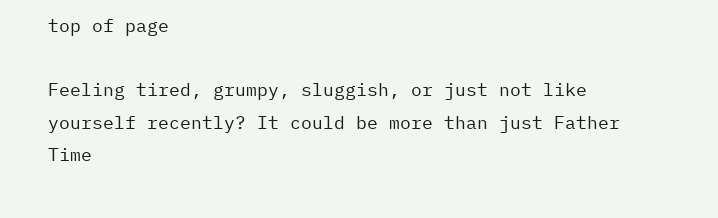top of page

Feeling tired, grumpy, sluggish, or just not like yourself recently? It could be more than just Father Time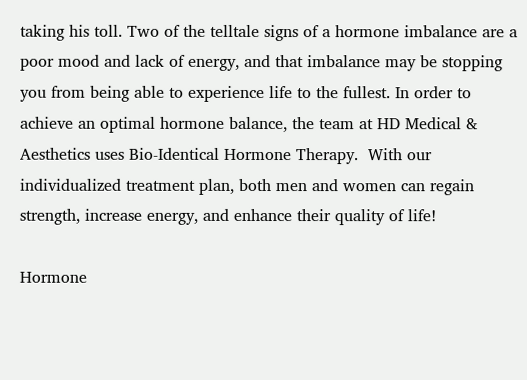taking his toll. Two of the telltale signs of a hormone imbalance are a poor mood and lack of energy, and that imbalance may be stopping you from being able to experience life to the fullest. In order to achieve an optimal hormone balance, the team at HD Medical & Aesthetics uses Bio-Identical Hormone Therapy.  With our individualized treatment plan, both men and women can regain strength, increase energy, and enhance their quality of life!

Hormone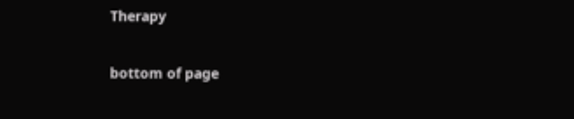Therapy

bottom of page